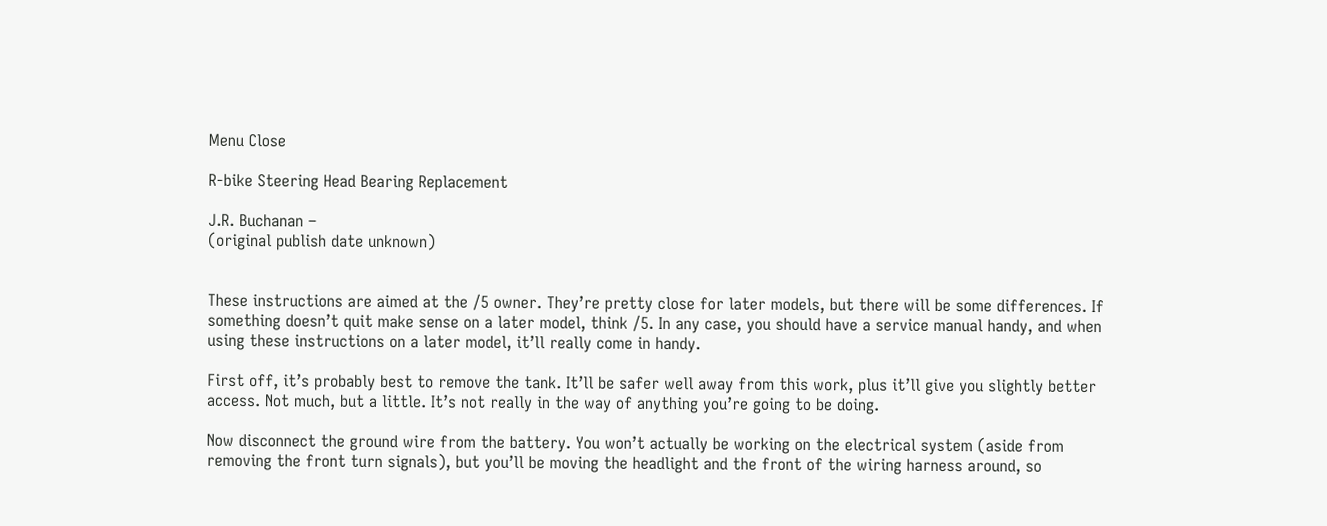Menu Close

R-bike Steering Head Bearing Replacement

J.R. Buchanan –
(original publish date unknown)


These instructions are aimed at the /5 owner. They’re pretty close for later models, but there will be some differences. If something doesn’t quit make sense on a later model, think /5. In any case, you should have a service manual handy, and when using these instructions on a later model, it’ll really come in handy.

First off, it’s probably best to remove the tank. It’ll be safer well away from this work, plus it’ll give you slightly better access. Not much, but a little. It’s not really in the way of anything you’re going to be doing.

Now disconnect the ground wire from the battery. You won’t actually be working on the electrical system (aside from removing the front turn signals), but you’ll be moving the headlight and the front of the wiring harness around, so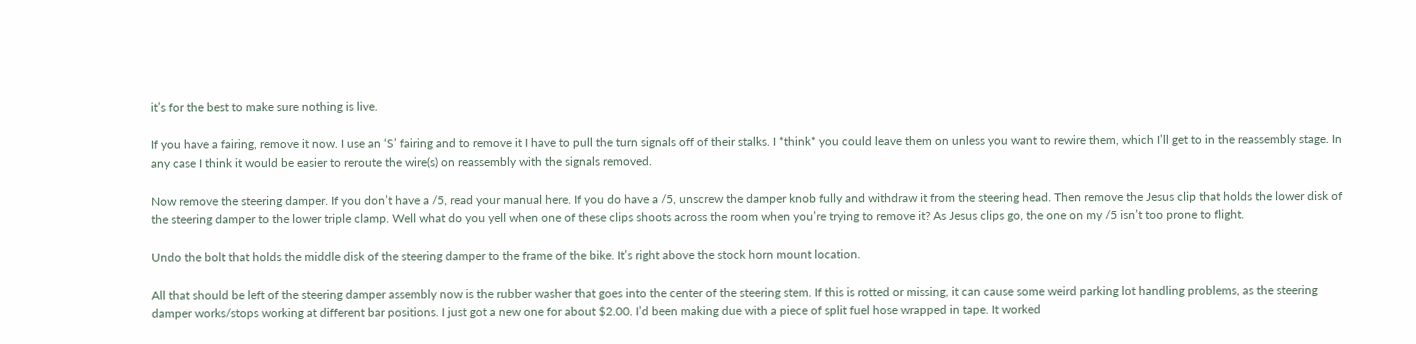it’s for the best to make sure nothing is live.

If you have a fairing, remove it now. I use an ‘S’ fairing and to remove it I have to pull the turn signals off of their stalks. I *think* you could leave them on unless you want to rewire them, which I’ll get to in the reassembly stage. In any case I think it would be easier to reroute the wire(s) on reassembly with the signals removed.

Now remove the steering damper. If you don’t have a /5, read your manual here. If you do have a /5, unscrew the damper knob fully and withdraw it from the steering head. Then remove the Jesus clip that holds the lower disk of the steering damper to the lower triple clamp. Well what do you yell when one of these clips shoots across the room when you’re trying to remove it? As Jesus clips go, the one on my /5 isn’t too prone to flight.

Undo the bolt that holds the middle disk of the steering damper to the frame of the bike. It’s right above the stock horn mount location.

All that should be left of the steering damper assembly now is the rubber washer that goes into the center of the steering stem. If this is rotted or missing, it can cause some weird parking lot handling problems, as the steering damper works/stops working at different bar positions. I just got a new one for about $2.00. I’d been making due with a piece of split fuel hose wrapped in tape. It worked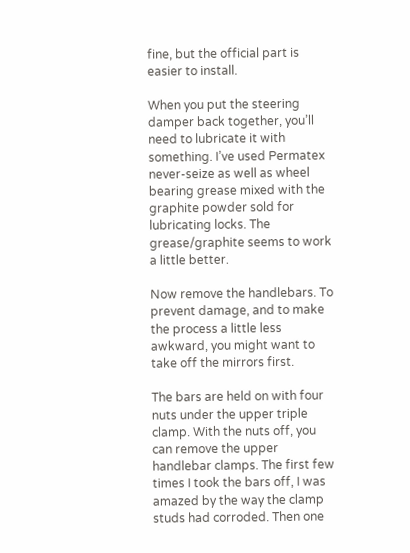fine, but the official part is easier to install.

When you put the steering damper back together, you’ll need to lubricate it with something. I’ve used Permatex never-seize as well as wheel bearing grease mixed with the graphite powder sold for lubricating locks. The grease/graphite seems to work a little better.

Now remove the handlebars. To prevent damage, and to make the process a little less awkward, you might want to take off the mirrors first.

The bars are held on with four nuts under the upper triple clamp. With the nuts off, you can remove the upper handlebar clamps. The first few times I took the bars off, I was amazed by the way the clamp studs had corroded. Then one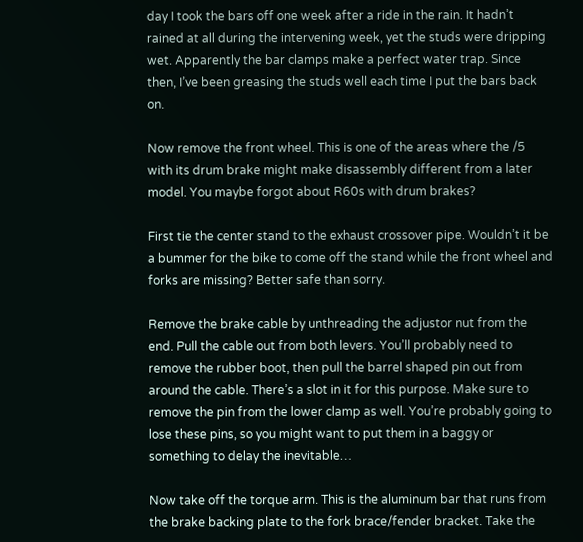day I took the bars off one week after a ride in the rain. It hadn’t rained at all during the intervening week, yet the studs were dripping wet. Apparently the bar clamps make a perfect water trap. Since then, I’ve been greasing the studs well each time I put the bars back on.

Now remove the front wheel. This is one of the areas where the /5 with its drum brake might make disassembly different from a later model. You maybe forgot about R60s with drum brakes?

First tie the center stand to the exhaust crossover pipe. Wouldn’t it be a bummer for the bike to come off the stand while the front wheel and forks are missing? Better safe than sorry.

Remove the brake cable by unthreading the adjustor nut from the end. Pull the cable out from both levers. You’ll probably need to remove the rubber boot, then pull the barrel shaped pin out from around the cable. There’s a slot in it for this purpose. Make sure to remove the pin from the lower clamp as well. You’re probably going to lose these pins, so you might want to put them in a baggy or something to delay the inevitable…

Now take off the torque arm. This is the aluminum bar that runs from the brake backing plate to the fork brace/fender bracket. Take the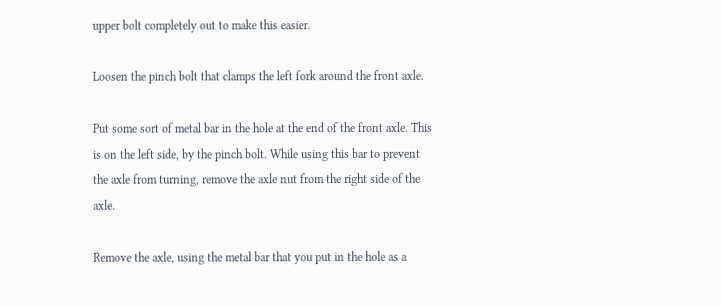upper bolt completely out to make this easier.

Loosen the pinch bolt that clamps the left fork around the front axle.

Put some sort of metal bar in the hole at the end of the front axle. This is on the left side, by the pinch bolt. While using this bar to prevent the axle from turning, remove the axle nut from the right side of the axle.

Remove the axle, using the metal bar that you put in the hole as a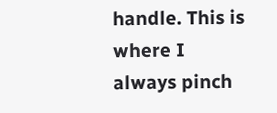handle. This is where I always pinch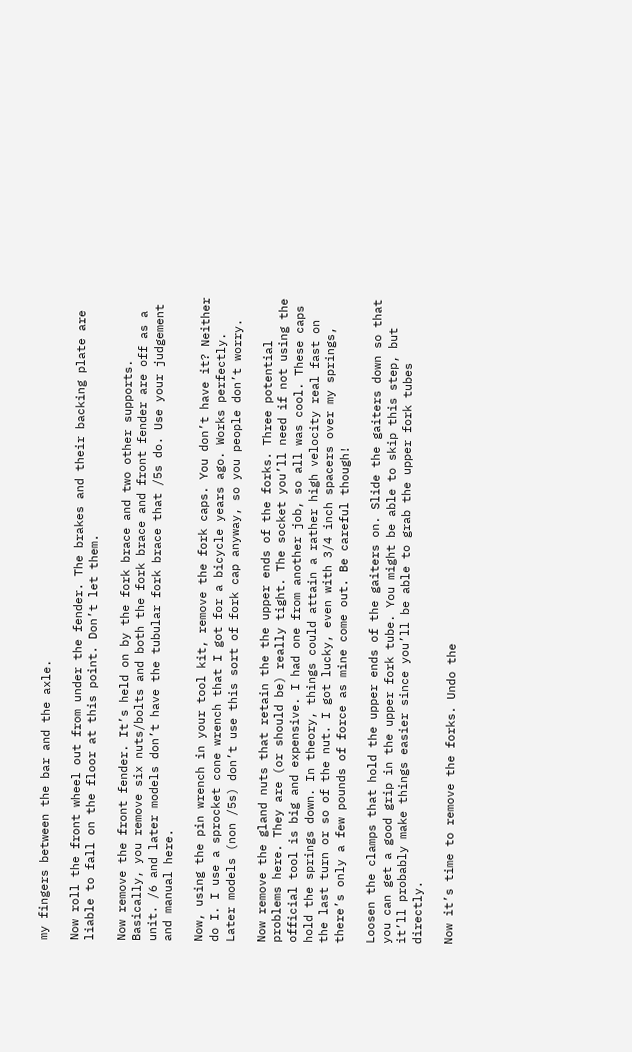my fingers between the bar and the axle.

Now roll the front wheel out from under the fender. The brakes and their backing plate are liable to fall on the floor at this point. Don’t let them.

Now remove the front fender. It’s held on by the fork brace and two other supports. Basically, you remove six nuts/bolts and both the fork brace and front fender are off as a unit. /6 and later models don’t have the tubular fork brace that /5s do. Use your judgement and manual here.

Now, using the pin wrench in your tool kit, remove the fork caps. You don’t have it? Neither do I. I use a sprocket cone wrench that I got for a bicycle years ago. Works perfectly. Later models (non /5s) don’t use this sort of fork cap anyway, so you people don’t worry.

Now remove the gland nuts that retain the the upper ends of the forks. Three potential problems here. They are (or should be) really tight. The socket you’ll need if not using the official tool is big and expensive. I had one from another job, so all was cool. These caps hold the springs down. In theory, things could attain a rather high velocity real fast on the last turn or so of the nut. I got lucky, even with 3/4 inch spacers over my springs, there’s only a few pounds of force as mine come out. Be careful though!

Loosen the clamps that hold the upper ends of the gaiters on. Slide the gaiters down so that you can get a good grip in the upper fork tube. You might be able to skip this step, but it’ll probably make things easier since you’ll be able to grab the upper fork tubes directly.

Now it’s time to remove the forks. Undo the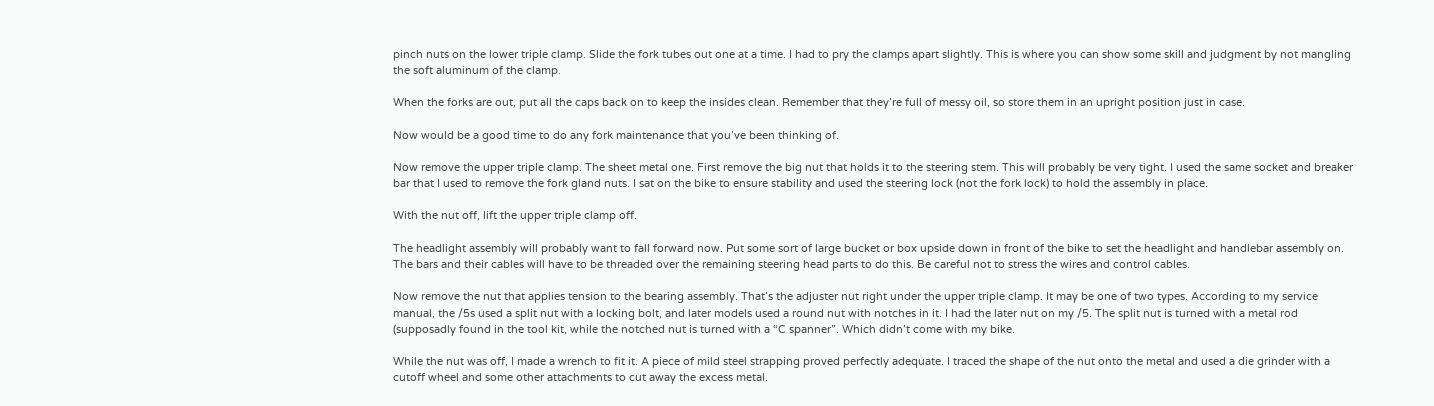pinch nuts on the lower triple clamp. Slide the fork tubes out one at a time. I had to pry the clamps apart slightly. This is where you can show some skill and judgment by not mangling the soft aluminum of the clamp.

When the forks are out, put all the caps back on to keep the insides clean. Remember that they’re full of messy oil, so store them in an upright position just in case.

Now would be a good time to do any fork maintenance that you’ve been thinking of.

Now remove the upper triple clamp. The sheet metal one. First remove the big nut that holds it to the steering stem. This will probably be very tight. I used the same socket and breaker bar that I used to remove the fork gland nuts. I sat on the bike to ensure stability and used the steering lock (not the fork lock) to hold the assembly in place.

With the nut off, lift the upper triple clamp off.

The headlight assembly will probably want to fall forward now. Put some sort of large bucket or box upside down in front of the bike to set the headlight and handlebar assembly on. The bars and their cables will have to be threaded over the remaining steering head parts to do this. Be careful not to stress the wires and control cables.

Now remove the nut that applies tension to the bearing assembly. That’s the adjuster nut right under the upper triple clamp. It may be one of two types. According to my service manual, the /5s used a split nut with a locking bolt, and later models used a round nut with notches in it. I had the later nut on my /5. The split nut is turned with a metal rod (supposadly found in the tool kit, while the notched nut is turned with a “C spanner”. Which didn’t come with my bike.

While the nut was off, I made a wrench to fit it. A piece of mild steel strapping proved perfectly adequate. I traced the shape of the nut onto the metal and used a die grinder with a cutoff wheel and some other attachments to cut away the excess metal.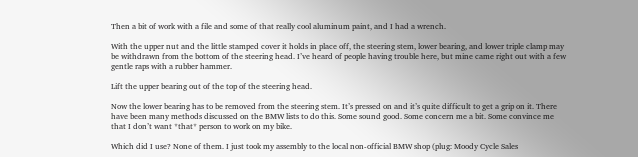Then a bit of work with a file and some of that really cool aluminum paint, and I had a wrench.

With the upper nut and the little stamped cover it holds in place off, the steering stem, lower bearing, and lower triple clamp may be withdrawn from the bottom of the steering head. I’ve heard of people having trouble here, but mine came right out with a few gentle raps with a rubber hammer.

Lift the upper bearing out of the top of the steering head.

Now the lower bearing has to be removed from the steering stem. It’s pressed on and it’s quite difficult to get a grip on it. There have been many methods discussed on the BMW lists to do this. Some sound good. Some concern me a bit. Some convince me that I don’t want *that* person to work on my bike.

Which did I use? None of them. I just took my assembly to the local non-official BMW shop (plug: Moody Cycle Sales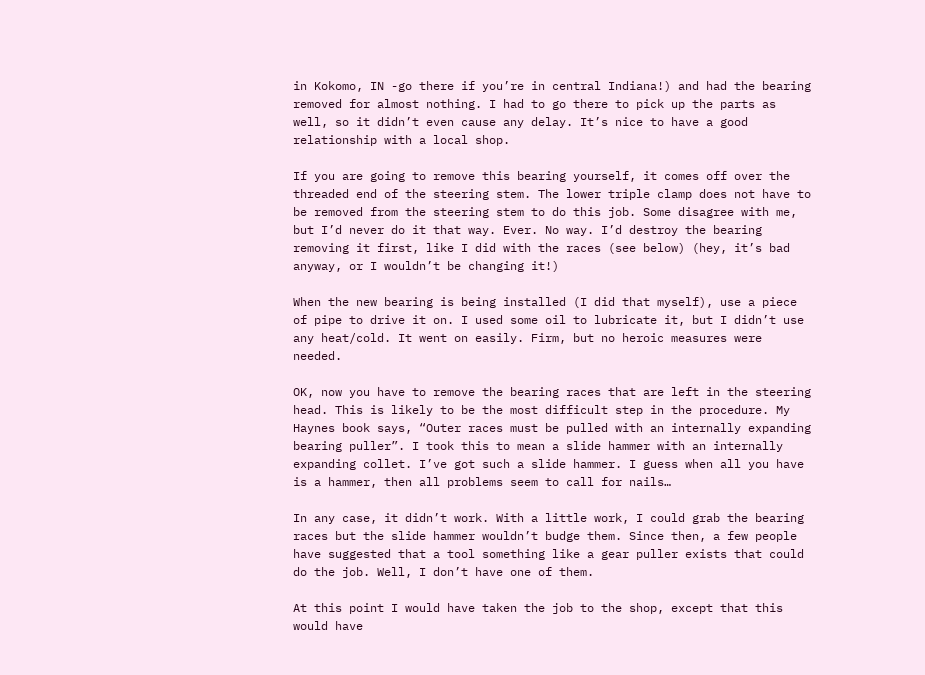in Kokomo, IN -go there if you’re in central Indiana!) and had the bearing removed for almost nothing. I had to go there to pick up the parts as well, so it didn’t even cause any delay. It’s nice to have a good relationship with a local shop.

If you are going to remove this bearing yourself, it comes off over the threaded end of the steering stem. The lower triple clamp does not have to be removed from the steering stem to do this job. Some disagree with me, but I’d never do it that way. Ever. No way. I’d destroy the bearing removing it first, like I did with the races (see below) (hey, it’s bad anyway, or I wouldn’t be changing it!)

When the new bearing is being installed (I did that myself), use a piece of pipe to drive it on. I used some oil to lubricate it, but I didn’t use any heat/cold. It went on easily. Firm, but no heroic measures were needed.

OK, now you have to remove the bearing races that are left in the steering head. This is likely to be the most difficult step in the procedure. My Haynes book says, “Outer races must be pulled with an internally expanding bearing puller”. I took this to mean a slide hammer with an internally expanding collet. I’ve got such a slide hammer. I guess when all you have is a hammer, then all problems seem to call for nails…

In any case, it didn’t work. With a little work, I could grab the bearing races but the slide hammer wouldn’t budge them. Since then, a few people have suggested that a tool something like a gear puller exists that could do the job. Well, I don’t have one of them.

At this point I would have taken the job to the shop, except that this would have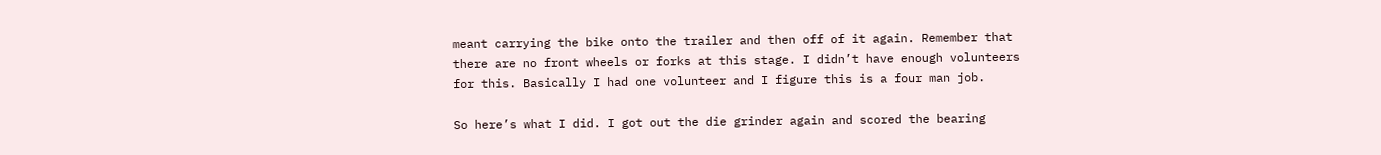meant carrying the bike onto the trailer and then off of it again. Remember that there are no front wheels or forks at this stage. I didn’t have enough volunteers for this. Basically I had one volunteer and I figure this is a four man job.

So here’s what I did. I got out the die grinder again and scored the bearing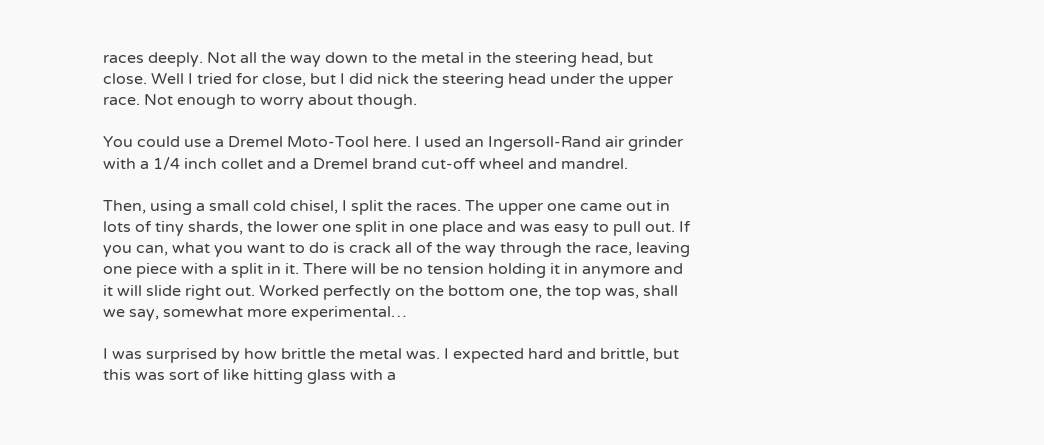races deeply. Not all the way down to the metal in the steering head, but close. Well I tried for close, but I did nick the steering head under the upper race. Not enough to worry about though.

You could use a Dremel Moto-Tool here. I used an Ingersoll-Rand air grinder with a 1/4 inch collet and a Dremel brand cut-off wheel and mandrel.

Then, using a small cold chisel, I split the races. The upper one came out in lots of tiny shards, the lower one split in one place and was easy to pull out. If you can, what you want to do is crack all of the way through the race, leaving one piece with a split in it. There will be no tension holding it in anymore and it will slide right out. Worked perfectly on the bottom one, the top was, shall we say, somewhat more experimental…

I was surprised by how brittle the metal was. I expected hard and brittle, but this was sort of like hitting glass with a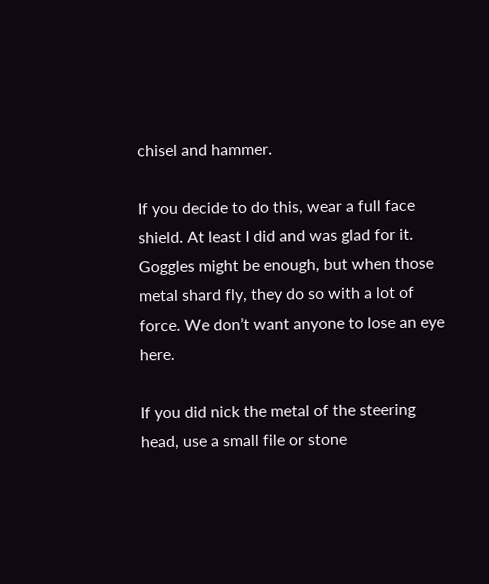chisel and hammer.

If you decide to do this, wear a full face shield. At least I did and was glad for it. Goggles might be enough, but when those metal shard fly, they do so with a lot of force. We don’t want anyone to lose an eye here.

If you did nick the metal of the steering head, use a small file or stone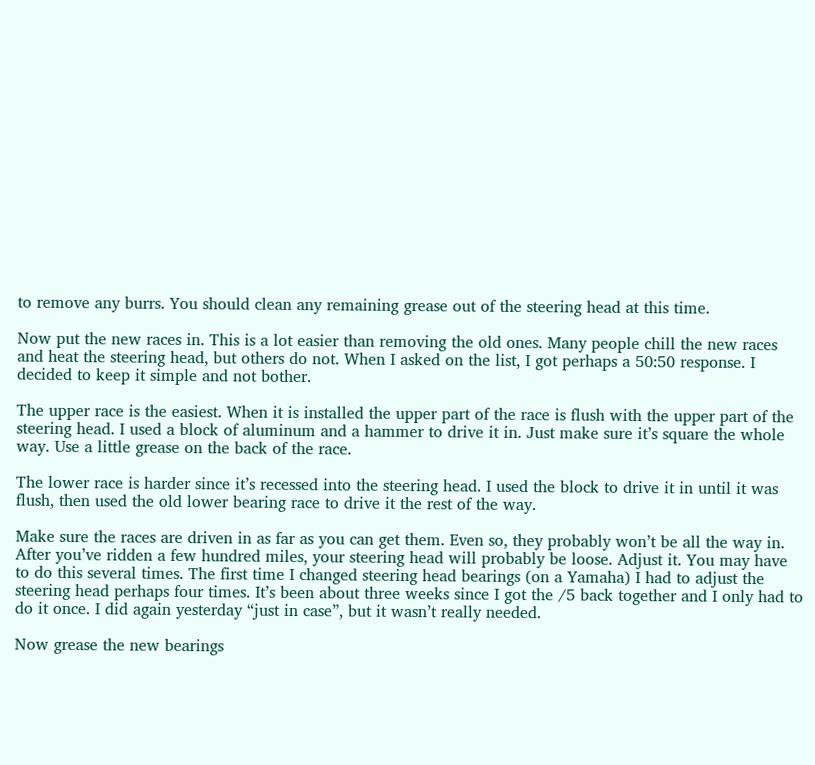to remove any burrs. You should clean any remaining grease out of the steering head at this time.

Now put the new races in. This is a lot easier than removing the old ones. Many people chill the new races and heat the steering head, but others do not. When I asked on the list, I got perhaps a 50:50 response. I decided to keep it simple and not bother.

The upper race is the easiest. When it is installed the upper part of the race is flush with the upper part of the steering head. I used a block of aluminum and a hammer to drive it in. Just make sure it’s square the whole way. Use a little grease on the back of the race.

The lower race is harder since it’s recessed into the steering head. I used the block to drive it in until it was flush, then used the old lower bearing race to drive it the rest of the way.

Make sure the races are driven in as far as you can get them. Even so, they probably won’t be all the way in. After you’ve ridden a few hundred miles, your steering head will probably be loose. Adjust it. You may have to do this several times. The first time I changed steering head bearings (on a Yamaha) I had to adjust the steering head perhaps four times. It’s been about three weeks since I got the /5 back together and I only had to do it once. I did again yesterday “just in case”, but it wasn’t really needed.

Now grease the new bearings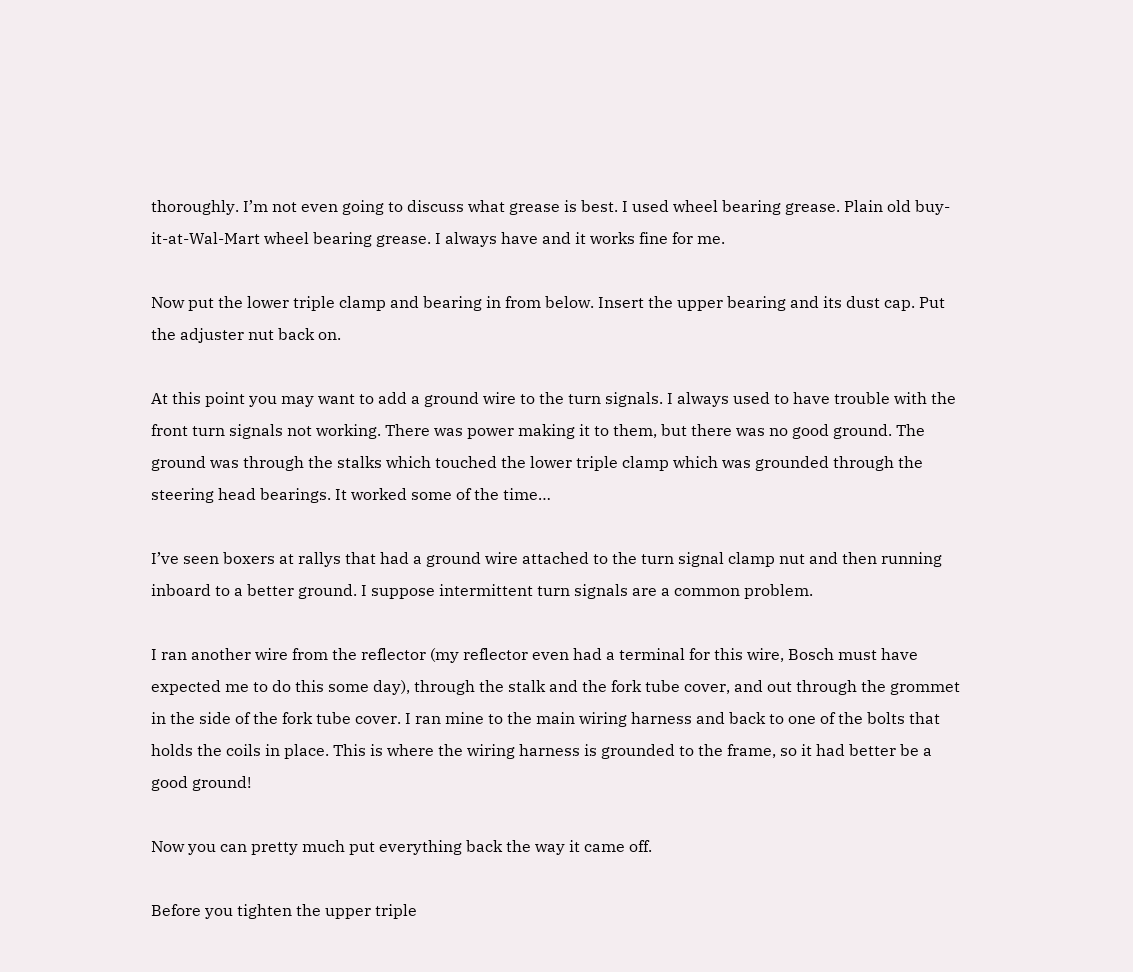thoroughly. I’m not even going to discuss what grease is best. I used wheel bearing grease. Plain old buy-it-at-Wal-Mart wheel bearing grease. I always have and it works fine for me.

Now put the lower triple clamp and bearing in from below. Insert the upper bearing and its dust cap. Put the adjuster nut back on.

At this point you may want to add a ground wire to the turn signals. I always used to have trouble with the front turn signals not working. There was power making it to them, but there was no good ground. The ground was through the stalks which touched the lower triple clamp which was grounded through the steering head bearings. It worked some of the time…

I’ve seen boxers at rallys that had a ground wire attached to the turn signal clamp nut and then running inboard to a better ground. I suppose intermittent turn signals are a common problem.

I ran another wire from the reflector (my reflector even had a terminal for this wire, Bosch must have expected me to do this some day), through the stalk and the fork tube cover, and out through the grommet in the side of the fork tube cover. I ran mine to the main wiring harness and back to one of the bolts that holds the coils in place. This is where the wiring harness is grounded to the frame, so it had better be a good ground!

Now you can pretty much put everything back the way it came off.

Before you tighten the upper triple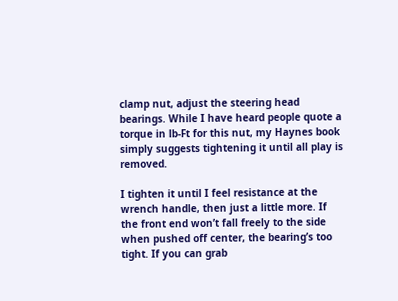clamp nut, adjust the steering head bearings. While I have heard people quote a torque in lb-Ft for this nut, my Haynes book simply suggests tightening it until all play is removed.

I tighten it until I feel resistance at the wrench handle, then just a little more. If the front end won’t fall freely to the side when pushed off center, the bearing’s too tight. If you can grab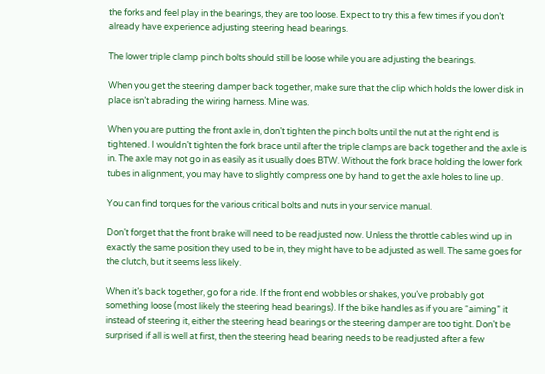the forks and feel play in the bearings, they are too loose. Expect to try this a few times if you don’t already have experience adjusting steering head bearings.

The lower triple clamp pinch bolts should still be loose while you are adjusting the bearings.

When you get the steering damper back together, make sure that the clip which holds the lower disk in place isn’t abrading the wiring harness. Mine was.

When you are putting the front axle in, don’t tighten the pinch bolts until the nut at the right end is tightened. I wouldn’t tighten the fork brace until after the triple clamps are back together and the axle is in. The axle may not go in as easily as it usually does BTW. Without the fork brace holding the lower fork tubes in alignment, you may have to slightly compress one by hand to get the axle holes to line up.

You can find torques for the various critical bolts and nuts in your service manual.

Don’t forget that the front brake will need to be readjusted now. Unless the throttle cables wind up in exactly the same position they used to be in, they might have to be adjusted as well. The same goes for the clutch, but it seems less likely.

When it’s back together, go for a ride. If the front end wobbles or shakes, you’ve probably got something loose (most likely the steering head bearings). If the bike handles as if you are “aiming” it instead of steering it, either the steering head bearings or the steering damper are too tight. Don’t be surprised if all is well at first, then the steering head bearing needs to be readjusted after a few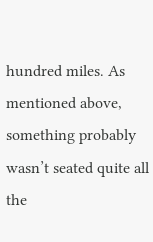hundred miles. As mentioned above, something probably wasn’t seated quite all the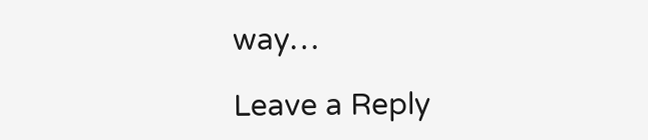way…

Leave a Reply